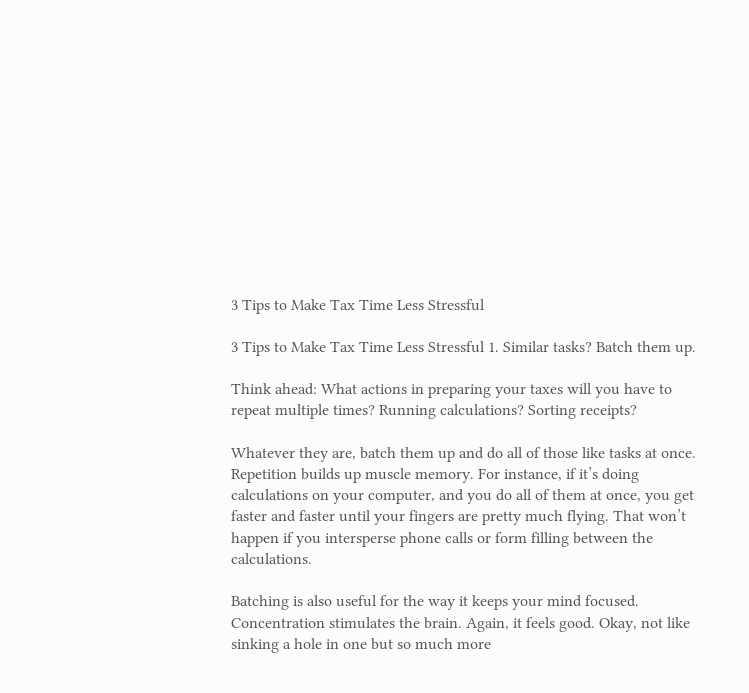3 Tips to Make Tax Time Less Stressful

3 Tips to Make Tax Time Less Stressful 1. Similar tasks? Batch them up.

Think ahead: What actions in preparing your taxes will you have to repeat multiple times? Running calculations? Sorting receipts?

Whatever they are, batch them up and do all of those like tasks at once. Repetition builds up muscle memory. For instance, if it’s doing calculations on your computer, and you do all of them at once, you get faster and faster until your fingers are pretty much flying. That won’t happen if you intersperse phone calls or form filling between the calculations.

Batching is also useful for the way it keeps your mind focused. Concentration stimulates the brain. Again, it feels good. Okay, not like sinking a hole in one but so much more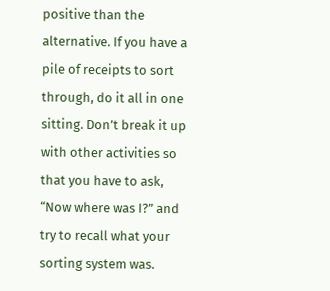positive than the alternative. If you have a pile of receipts to sort through, do it all in one sitting. Don’t break it up with other activities so that you have to ask, “Now where was I?” and try to recall what your sorting system was.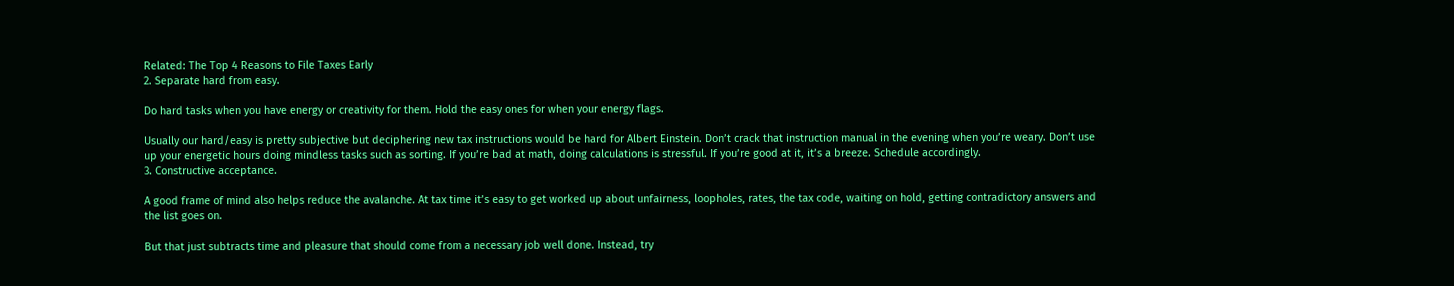Related: The Top 4 Reasons to File Taxes Early
2. Separate hard from easy.

Do hard tasks when you have energy or creativity for them. Hold the easy ones for when your energy flags.

Usually our hard/easy is pretty subjective but deciphering new tax instructions would be hard for Albert Einstein. Don’t crack that instruction manual in the evening when you’re weary. Don’t use up your energetic hours doing mindless tasks such as sorting. If you’re bad at math, doing calculations is stressful. If you’re good at it, it’s a breeze. Schedule accordingly.
3. Constructive acceptance.

A good frame of mind also helps reduce the avalanche. At tax time it’s easy to get worked up about unfairness, loopholes, rates, the tax code, waiting on hold, getting contradictory answers and the list goes on.

But that just subtracts time and pleasure that should come from a necessary job well done. Instead, try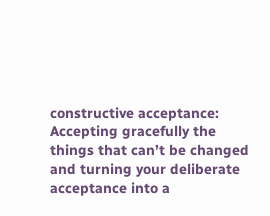constructive acceptance: Accepting gracefully the things that can’t be changed and turning your deliberate acceptance into a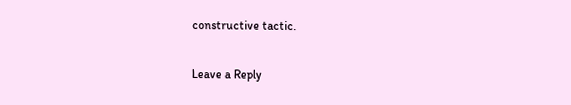constructive tactic.

Leave a Reply